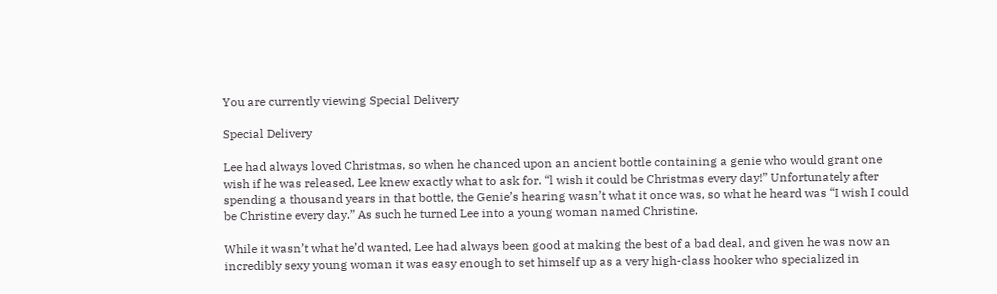You are currently viewing Special Delivery

Special Delivery

Lee had always loved Christmas, so when he chanced upon an ancient bottle containing a genie who would grant one wish if he was released, Lee knew exactly what to ask for. “l wish it could be Christmas every day!” Unfortunately after spending a thousand years in that bottle, the Genie’s hearing wasn’t what it once was, so what he heard was “I wish I could be Christine every day.” As such he turned Lee into a young woman named Christine.

While it wasn’t what he’d wanted, Lee had always been good at making the best of a bad deal, and given he was now an incredibly sexy young woman it was easy enough to set himself up as a very high-class hooker who specialized in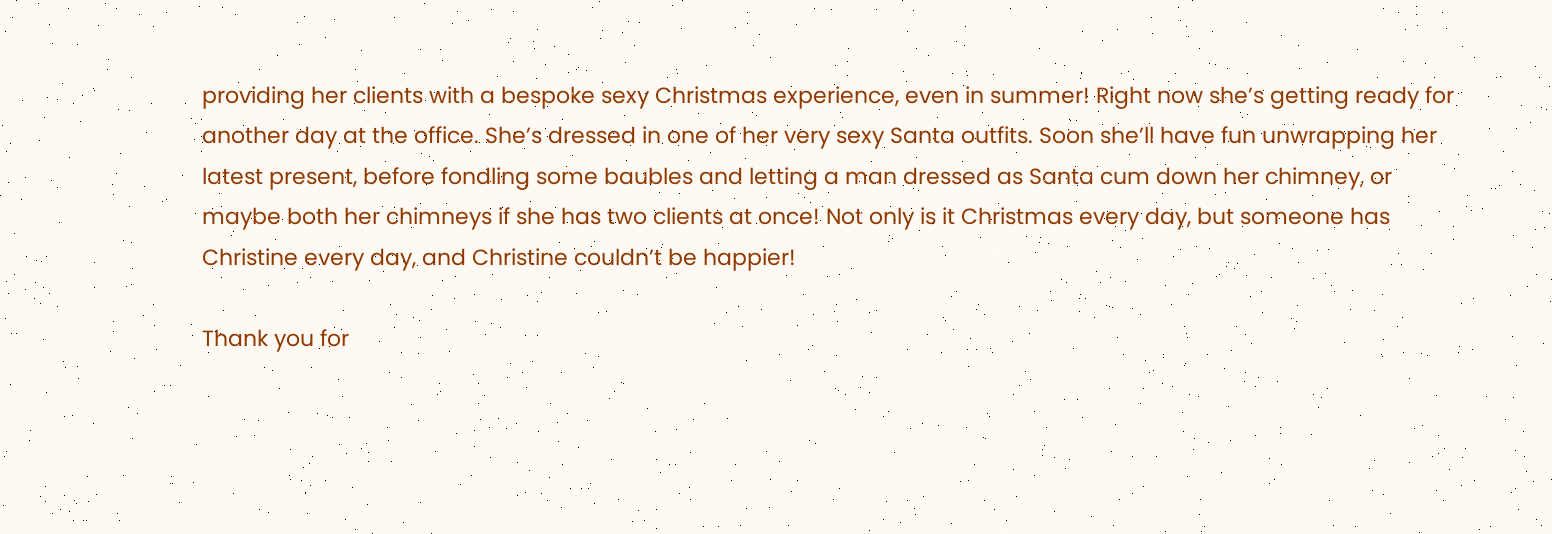providing her clients with a bespoke sexy Christmas experience, even in summer! Right now she’s getting ready for another day at the office. She’s dressed in one of her very sexy Santa outfits. Soon she’ll have fun unwrapping her latest present, before fondling some baubles and letting a man dressed as Santa cum down her chimney, or maybe both her chimneys if she has two clients at once! Not only is it Christmas every day, but someone has Christine every day, and Christine couldn’t be happier!

Thank you for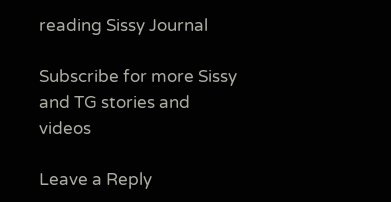reading Sissy Journal

Subscribe for more Sissy and TG stories and videos

Leave a Reply